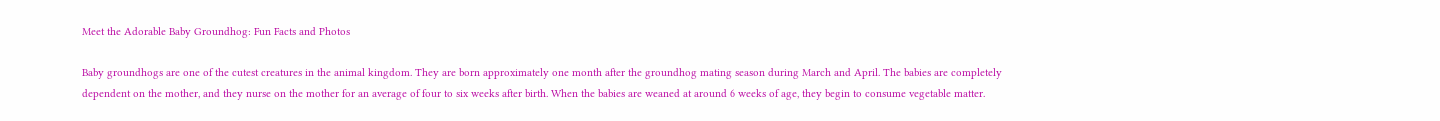Meet the Adorable Baby Groundhog: Fun Facts and Photos

Baby groundhogs are one of the cutest creatures in the animal kingdom. They are born approximately one month after the groundhog mating season during March and April. The babies are completely dependent on the mother, and they nurse on the mother for an average of four to six weeks after birth. When the babies are weaned at around 6 weeks of age, they begin to consume vegetable matter.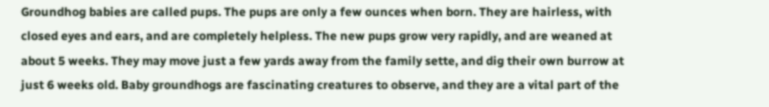Groundhog babies are called pups. The pups are only a few ounces when born. They are hairless, with closed eyes and ears, and are completely helpless. The new pups grow very rapidly, and are weaned at about 5 weeks. They may move just a few yards away from the family sette, and dig their own burrow at just 6 weeks old. Baby groundhogs are fascinating creatures to observe, and they are a vital part of the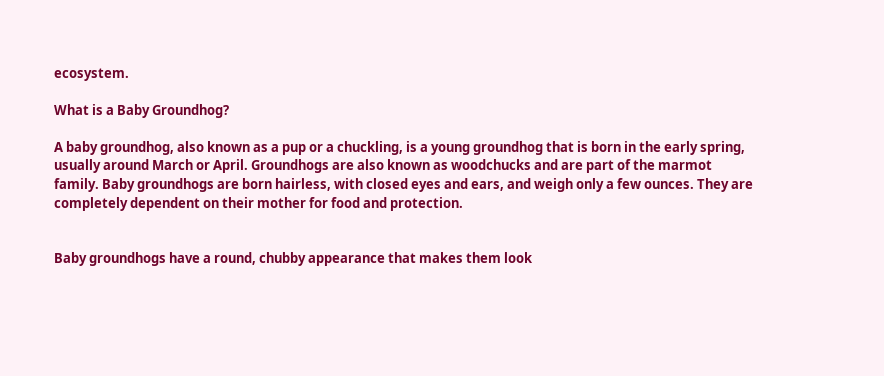ecosystem.

What is a Baby Groundhog?

A baby groundhog, also known as a pup or a chuckling, is a young groundhog that is born in the early spring, usually around March or April. Groundhogs are also known as woodchucks and are part of the marmot family. Baby groundhogs are born hairless, with closed eyes and ears, and weigh only a few ounces. They are completely dependent on their mother for food and protection.


Baby groundhogs have a round, chubby appearance that makes them look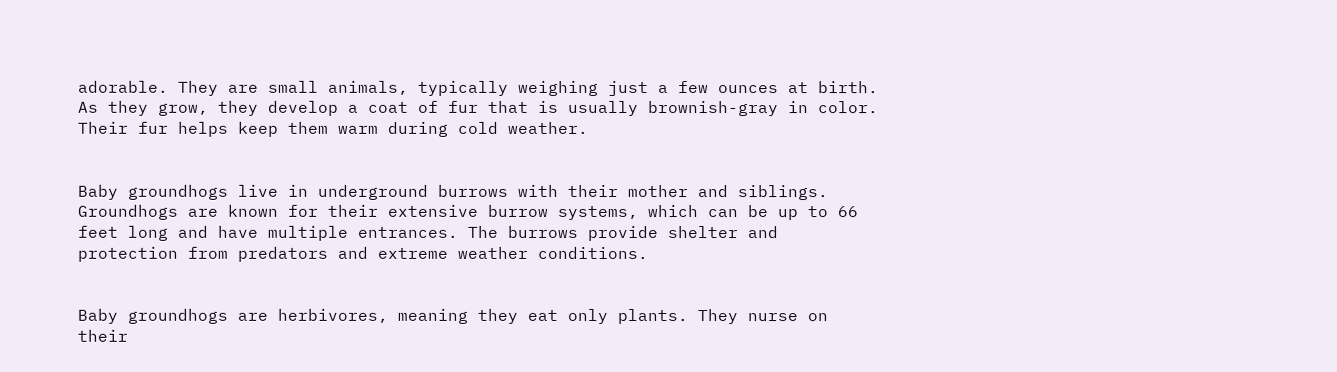adorable. They are small animals, typically weighing just a few ounces at birth. As they grow, they develop a coat of fur that is usually brownish-gray in color. Their fur helps keep them warm during cold weather.


Baby groundhogs live in underground burrows with their mother and siblings. Groundhogs are known for their extensive burrow systems, which can be up to 66 feet long and have multiple entrances. The burrows provide shelter and protection from predators and extreme weather conditions.


Baby groundhogs are herbivores, meaning they eat only plants. They nurse on their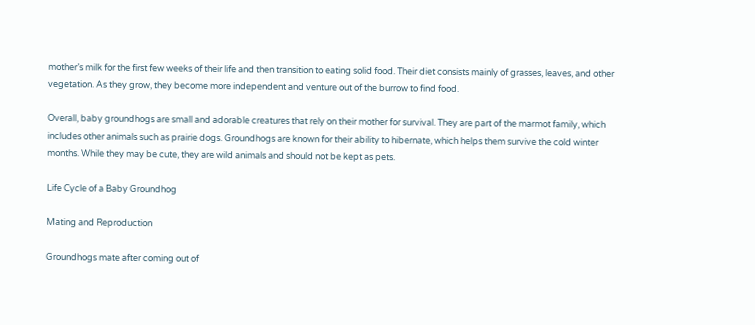mother’s milk for the first few weeks of their life and then transition to eating solid food. Their diet consists mainly of grasses, leaves, and other vegetation. As they grow, they become more independent and venture out of the burrow to find food.

Overall, baby groundhogs are small and adorable creatures that rely on their mother for survival. They are part of the marmot family, which includes other animals such as prairie dogs. Groundhogs are known for their ability to hibernate, which helps them survive the cold winter months. While they may be cute, they are wild animals and should not be kept as pets.

Life Cycle of a Baby Groundhog

Mating and Reproduction

Groundhogs mate after coming out of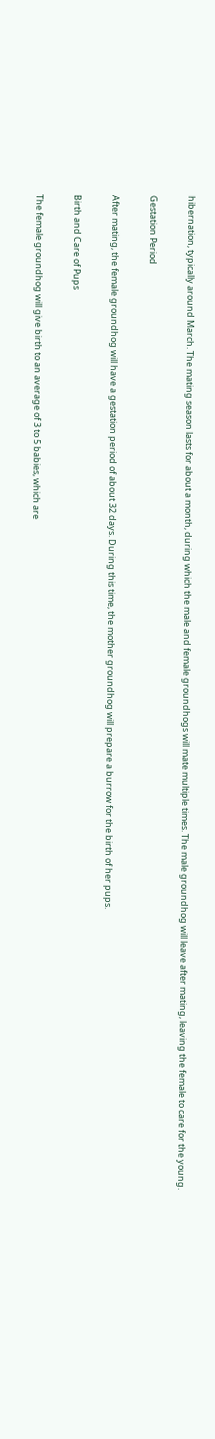hibernation, typically around March. The mating season lasts for about a month, during which the male and female groundhogs will mate multiple times. The male groundhog will leave after mating, leaving the female to care for the young.

Gestation Period

After mating, the female groundhog will have a gestation period of about 32 days. During this time, the mother groundhog will prepare a burrow for the birth of her pups.

Birth and Care of Pups

The female groundhog will give birth to an average of 3 to 5 babies, which are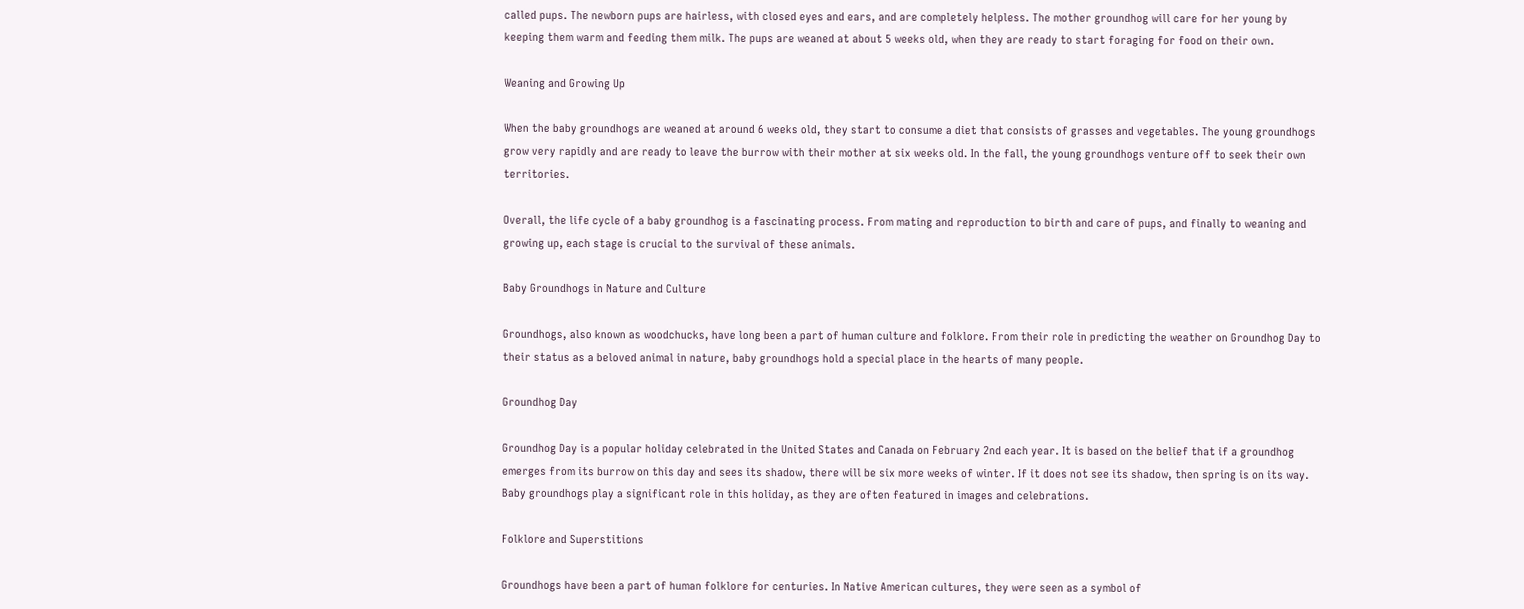called pups. The newborn pups are hairless, with closed eyes and ears, and are completely helpless. The mother groundhog will care for her young by keeping them warm and feeding them milk. The pups are weaned at about 5 weeks old, when they are ready to start foraging for food on their own.

Weaning and Growing Up

When the baby groundhogs are weaned at around 6 weeks old, they start to consume a diet that consists of grasses and vegetables. The young groundhogs grow very rapidly and are ready to leave the burrow with their mother at six weeks old. In the fall, the young groundhogs venture off to seek their own territories.

Overall, the life cycle of a baby groundhog is a fascinating process. From mating and reproduction to birth and care of pups, and finally to weaning and growing up, each stage is crucial to the survival of these animals.

Baby Groundhogs in Nature and Culture

Groundhogs, also known as woodchucks, have long been a part of human culture and folklore. From their role in predicting the weather on Groundhog Day to their status as a beloved animal in nature, baby groundhogs hold a special place in the hearts of many people.

Groundhog Day

Groundhog Day is a popular holiday celebrated in the United States and Canada on February 2nd each year. It is based on the belief that if a groundhog emerges from its burrow on this day and sees its shadow, there will be six more weeks of winter. If it does not see its shadow, then spring is on its way. Baby groundhogs play a significant role in this holiday, as they are often featured in images and celebrations.

Folklore and Superstitions

Groundhogs have been a part of human folklore for centuries. In Native American cultures, they were seen as a symbol of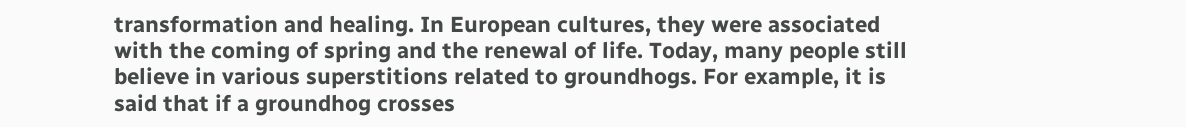transformation and healing. In European cultures, they were associated with the coming of spring and the renewal of life. Today, many people still believe in various superstitions related to groundhogs. For example, it is said that if a groundhog crosses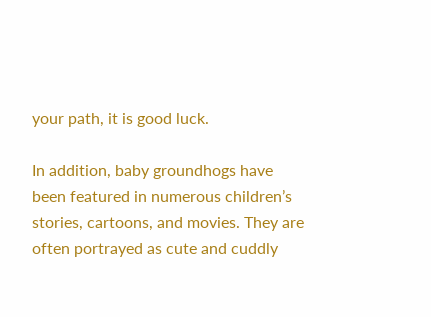your path, it is good luck.

In addition, baby groundhogs have been featured in numerous children’s stories, cartoons, and movies. They are often portrayed as cute and cuddly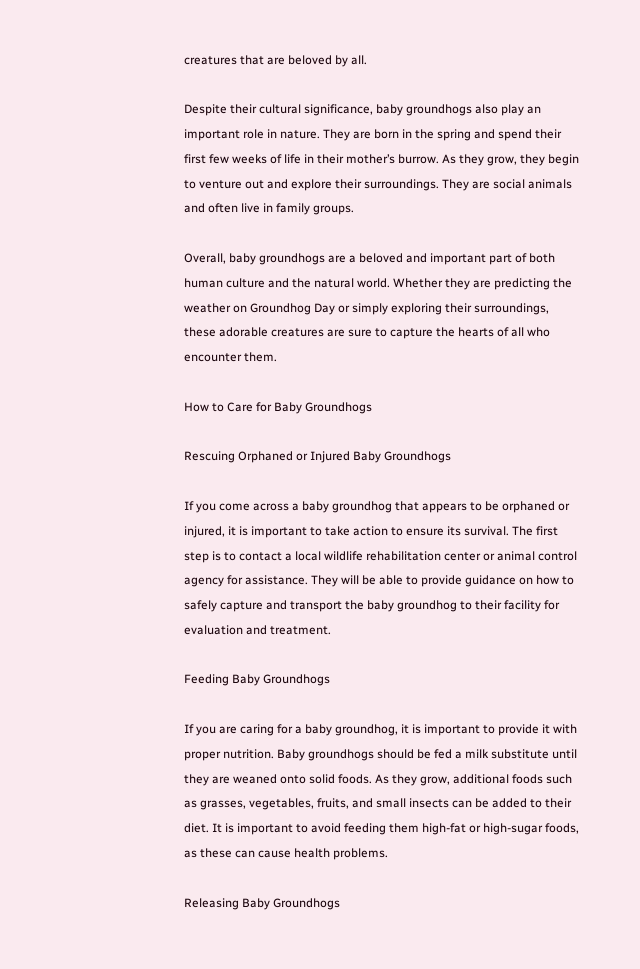creatures that are beloved by all.

Despite their cultural significance, baby groundhogs also play an important role in nature. They are born in the spring and spend their first few weeks of life in their mother’s burrow. As they grow, they begin to venture out and explore their surroundings. They are social animals and often live in family groups.

Overall, baby groundhogs are a beloved and important part of both human culture and the natural world. Whether they are predicting the weather on Groundhog Day or simply exploring their surroundings, these adorable creatures are sure to capture the hearts of all who encounter them.

How to Care for Baby Groundhogs

Rescuing Orphaned or Injured Baby Groundhogs

If you come across a baby groundhog that appears to be orphaned or injured, it is important to take action to ensure its survival. The first step is to contact a local wildlife rehabilitation center or animal control agency for assistance. They will be able to provide guidance on how to safely capture and transport the baby groundhog to their facility for evaluation and treatment.

Feeding Baby Groundhogs

If you are caring for a baby groundhog, it is important to provide it with proper nutrition. Baby groundhogs should be fed a milk substitute until they are weaned onto solid foods. As they grow, additional foods such as grasses, vegetables, fruits, and small insects can be added to their diet. It is important to avoid feeding them high-fat or high-sugar foods, as these can cause health problems.

Releasing Baby Groundhogs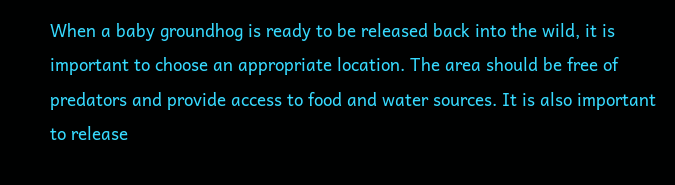When a baby groundhog is ready to be released back into the wild, it is important to choose an appropriate location. The area should be free of predators and provide access to food and water sources. It is also important to release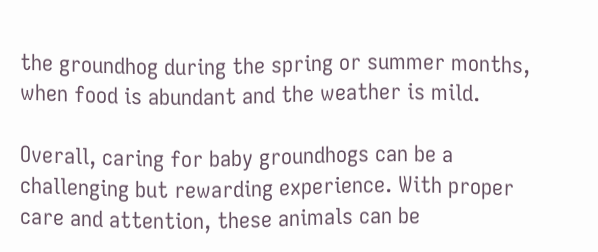the groundhog during the spring or summer months, when food is abundant and the weather is mild.

Overall, caring for baby groundhogs can be a challenging but rewarding experience. With proper care and attention, these animals can be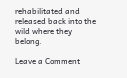rehabilitated and released back into the wild where they belong.

Leave a Comment